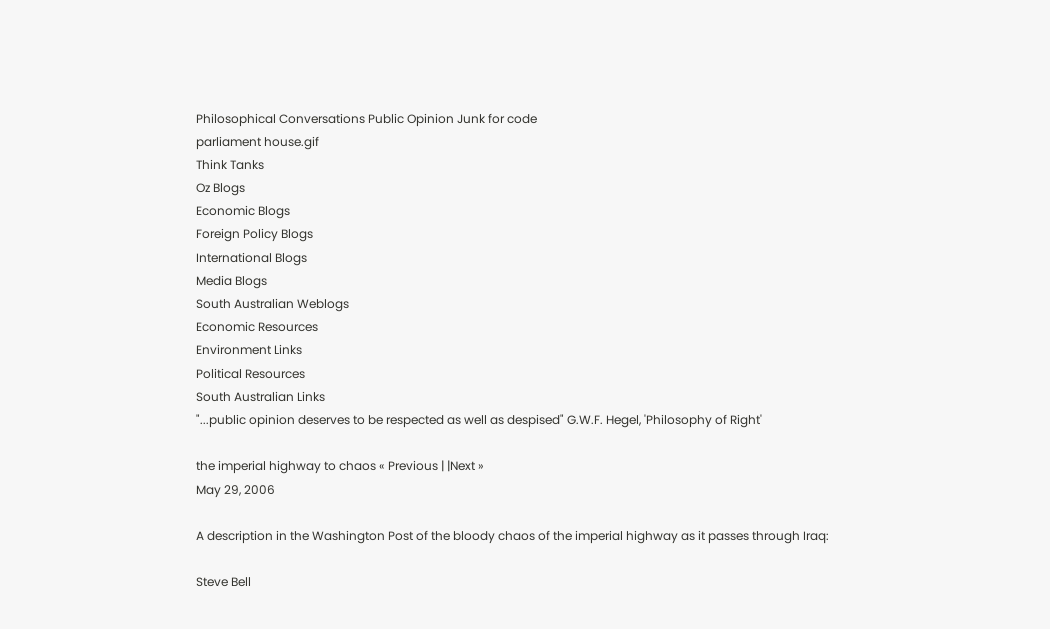Philosophical Conversations Public Opinion Junk for code
parliament house.gif
Think Tanks
Oz Blogs
Economic Blogs
Foreign Policy Blogs
International Blogs
Media Blogs
South Australian Weblogs
Economic Resources
Environment Links
Political Resources
South Australian Links
"...public opinion deserves to be respected as well as despised" G.W.F. Hegel, 'Philosophy of Right'

the imperial highway to chaos « Previous | |Next »
May 29, 2006

A description in the Washington Post of the bloody chaos of the imperial highway as it passes through Iraq:

Steve Bell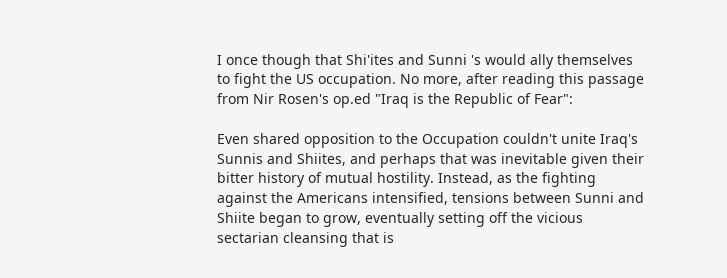I once though that Shi'ites and Sunni 's would ally themselves to fight the US occupation. No more, after reading this passage from Nir Rosen's op.ed "Iraq is the Republic of Fear":

Even shared opposition to the Occupation couldn't unite Iraq's Sunnis and Shiites, and perhaps that was inevitable given their bitter history of mutual hostility. Instead, as the fighting against the Americans intensified, tensions between Sunni and Shiite began to grow, eventually setting off the vicious sectarian cleansing that is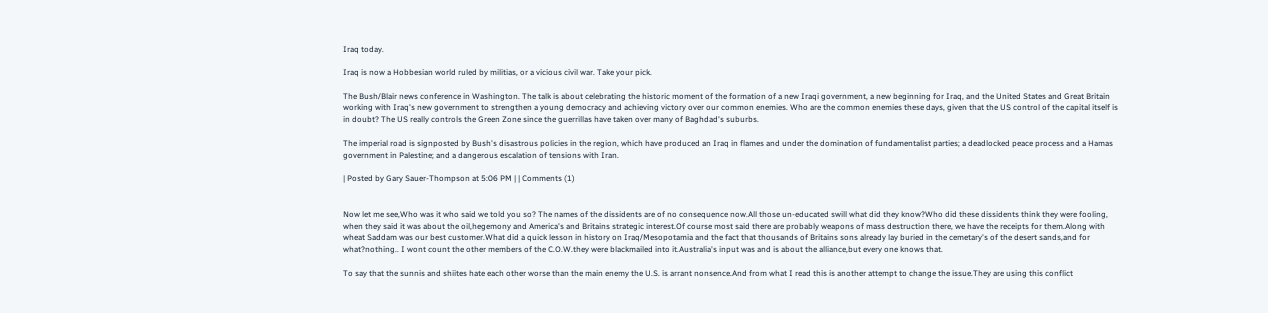Iraq today.

Iraq is now a Hobbesian world ruled by militias, or a vicious civil war. Take your pick.

The Bush/Blair news conference in Washington. The talk is about celebrating the historic moment of the formation of a new Iraqi government, a new beginning for Iraq, and the United States and Great Britain working with Iraq's new government to strengthen a young democracy and achieving victory over our common enemies. Who are the common enemies these days, given that the US control of the capital itself is in doubt? The US really controls the Green Zone since the guerrillas have taken over many of Baghdad's suburbs.

The imperial road is signposted by Bush's disastrous policies in the region, which have produced an Iraq in flames and under the domination of fundamentalist parties; a deadlocked peace process and a Hamas government in Palestine; and a dangerous escalation of tensions with Iran.

| Posted by Gary Sauer-Thompson at 5:06 PM | | Comments (1)


Now let me see,Who was it who said we told you so? The names of the dissidents are of no consequence now.All those un-educated swill what did they know?Who did these dissidents think they were fooling, when they said it was about the oil,hegemony and America's and Britains strategic interest.Of course most said there are probably weapons of mass destruction there, we have the receipts for them.Along with wheat Saddam was our best customer.What did a quick lesson in history on Iraq/Mesopotamia and the fact that thousands of Britains sons already lay buried in the cemetary's of the desert sands,and for what?nothing.. I wont count the other members of the C.O.W.they were blackmailed into it.Australia's input was and is about the alliance,but every one knows that.

To say that the sunnis and shiites hate each other worse than the main enemy the U.S. is arrant nonsence.And from what I read this is another attempt to change the issue.They are using this conflict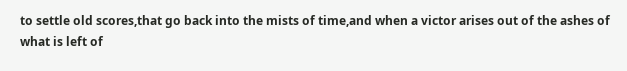to settle old scores,that go back into the mists of time,and when a victor arises out of the ashes of what is left of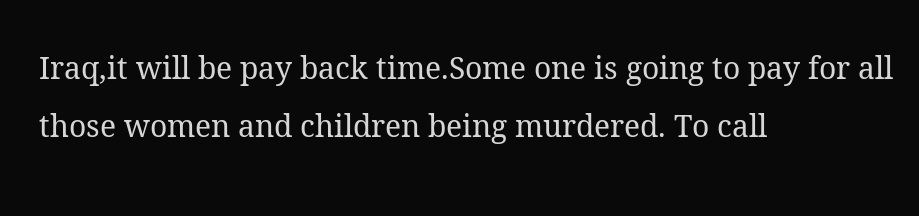Iraq,it will be pay back time.Some one is going to pay for all those women and children being murdered. To call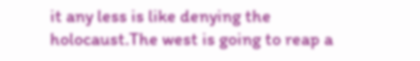it any less is like denying the holocaust.The west is going to reap a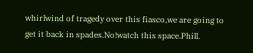whirlwind of tragedy over this fiasco,we are going to get it back in spades.No!watch this space.Phill.